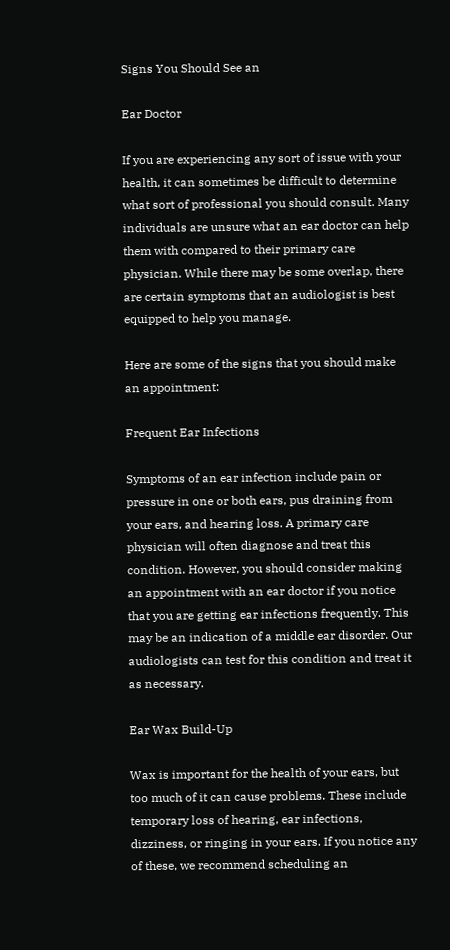Signs You Should See an

Ear Doctor

If you are experiencing any sort of issue with your health, it can sometimes be difficult to determine what sort of professional you should consult. Many individuals are unsure what an ear doctor can help them with compared to their primary care physician. While there may be some overlap, there are certain symptoms that an audiologist is best equipped to help you manage.

Here are some of the signs that you should make an appointment:

Frequent Ear Infections

Symptoms of an ear infection include pain or pressure in one or both ears, pus draining from your ears, and hearing loss. A primary care physician will often diagnose and treat this condition. However, you should consider making an appointment with an ear doctor if you notice that you are getting ear infections frequently. This may be an indication of a middle ear disorder. Our audiologists can test for this condition and treat it as necessary.

Ear Wax Build-Up

Wax is important for the health of your ears, but too much of it can cause problems. These include temporary loss of hearing, ear infections, dizziness, or ringing in your ears. If you notice any of these, we recommend scheduling an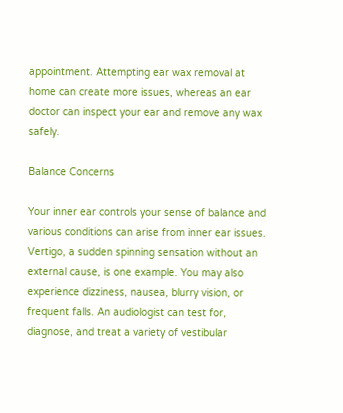appointment. Attempting ear wax removal at home can create more issues, whereas an ear doctor can inspect your ear and remove any wax safely.

Balance Concerns

Your inner ear controls your sense of balance and various conditions can arise from inner ear issues. Vertigo, a sudden spinning sensation without an external cause, is one example. You may also experience dizziness, nausea, blurry vision, or frequent falls. An audiologist can test for, diagnose, and treat a variety of vestibular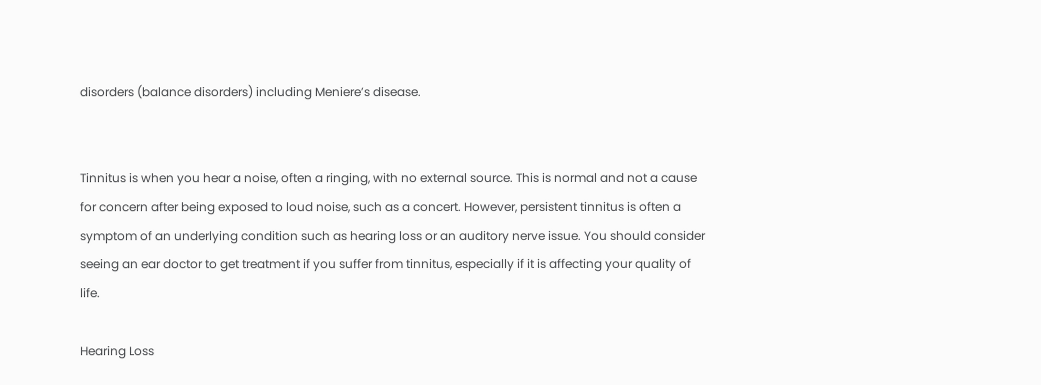disorders (balance disorders) including Meniere’s disease.


Tinnitus is when you hear a noise, often a ringing, with no external source. This is normal and not a cause for concern after being exposed to loud noise, such as a concert. However, persistent tinnitus is often a symptom of an underlying condition such as hearing loss or an auditory nerve issue. You should consider seeing an ear doctor to get treatment if you suffer from tinnitus, especially if it is affecting your quality of life.

Hearing Loss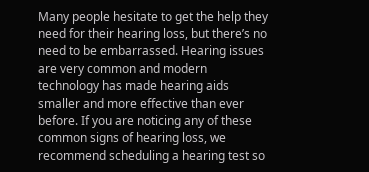Many people hesitate to get the help they need for their hearing loss, but there’s no need to be embarrassed. Hearing issues are very common and modern technology has made hearing aids smaller and more effective than ever before. If you are noticing any of these common signs of hearing loss, we recommend scheduling a hearing test so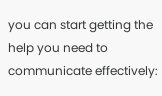you can start getting the help you need to communicate effectively: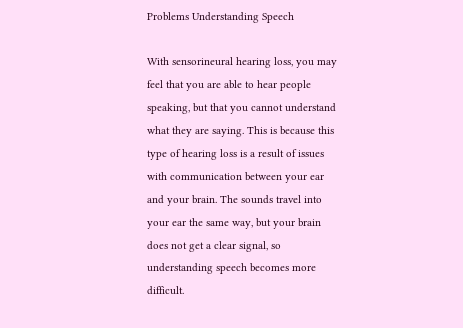Problems Understanding Speech

With sensorineural hearing loss, you may feel that you are able to hear people speaking, but that you cannot understand what they are saying. This is because this type of hearing loss is a result of issues with communication between your ear and your brain. The sounds travel into your ear the same way, but your brain does not get a clear signal, so understanding speech becomes more difficult.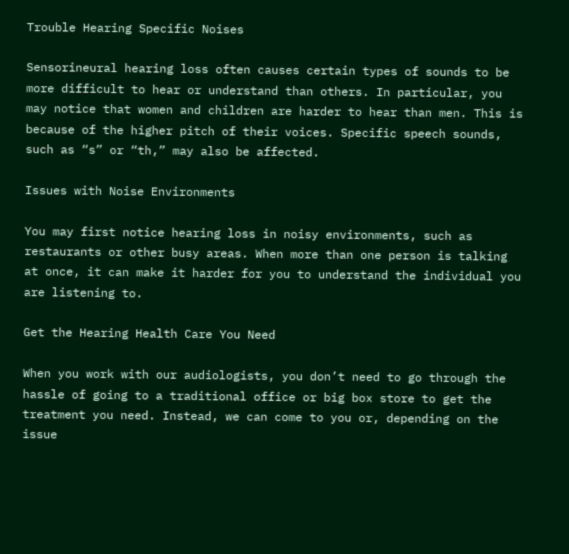Trouble Hearing Specific Noises

Sensorineural hearing loss often causes certain types of sounds to be more difficult to hear or understand than others. In particular, you may notice that women and children are harder to hear than men. This is because of the higher pitch of their voices. Specific speech sounds, such as “s” or “th,” may also be affected.

Issues with Noise Environments

You may first notice hearing loss in noisy environments, such as restaurants or other busy areas. When more than one person is talking at once, it can make it harder for you to understand the individual you are listening to.

Get the Hearing Health Care You Need

When you work with our audiologists, you don’t need to go through the hassle of going to a traditional office or big box store to get the treatment you need. Instead, we can come to you or, depending on the issue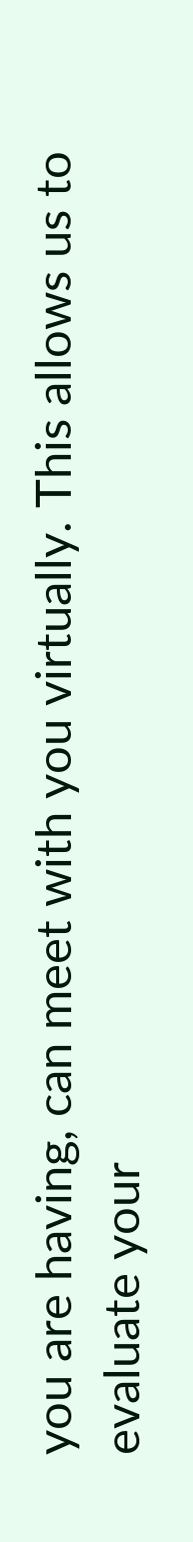you are having, can meet with you virtually. This allows us to evaluate your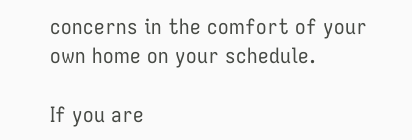concerns in the comfort of your own home on your schedule.

If you are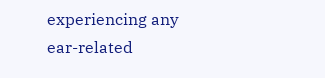experiencing any ear-related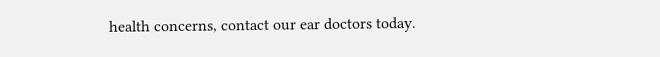health concerns, contact our ear doctors today.